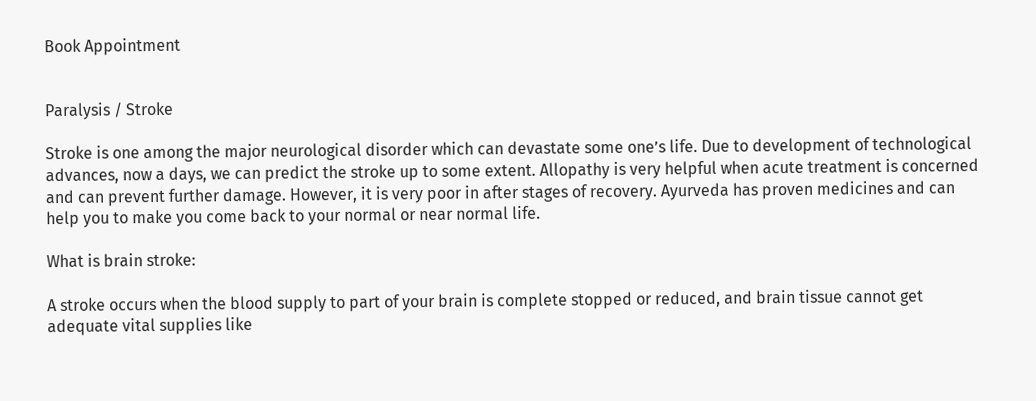Book Appointment


Paralysis / Stroke

Stroke is one among the major neurological disorder which can devastate some one’s life. Due to development of technological advances, now a days, we can predict the stroke up to some extent. Allopathy is very helpful when acute treatment is concerned and can prevent further damage. However, it is very poor in after stages of recovery. Ayurveda has proven medicines and can help you to make you come back to your normal or near normal life.

What is brain stroke:

A stroke occurs when the blood supply to part of your brain is complete stopped or reduced, and brain tissue cannot get adequate vital supplies like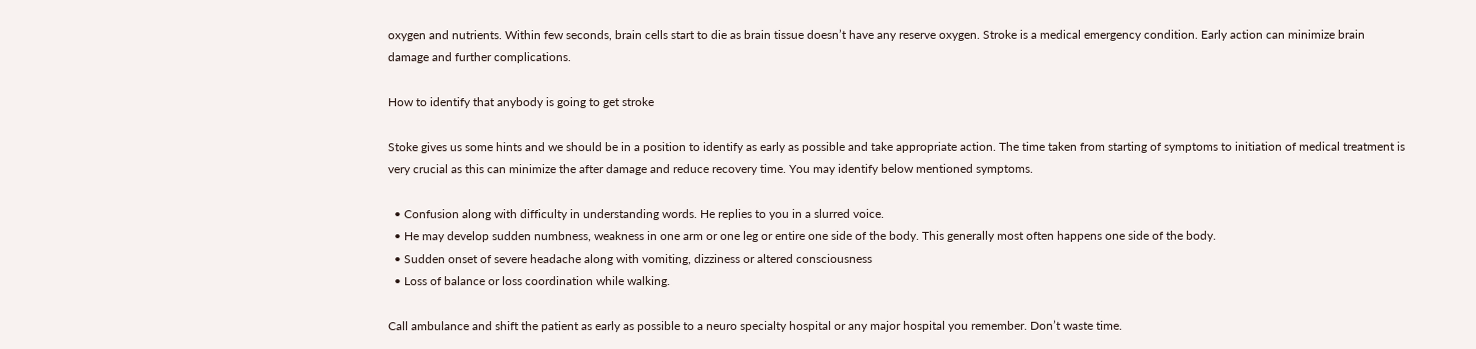oxygen and nutrients. Within few seconds, brain cells start to die as brain tissue doesn’t have any reserve oxygen. Stroke is a medical emergency condition. Early action can minimize brain damage and further complications.

How to identify that anybody is going to get stroke

Stoke gives us some hints and we should be in a position to identify as early as possible and take appropriate action. The time taken from starting of symptoms to initiation of medical treatment is very crucial as this can minimize the after damage and reduce recovery time. You may identify below mentioned symptoms.

  • Confusion along with difficulty in understanding words. He replies to you in a slurred voice.
  • He may develop sudden numbness, weakness in one arm or one leg or entire one side of the body. This generally most often happens one side of the body.
  • Sudden onset of severe headache along with vomiting, dizziness or altered consciousness
  • Loss of balance or loss coordination while walking.

Call ambulance and shift the patient as early as possible to a neuro specialty hospital or any major hospital you remember. Don’t waste time.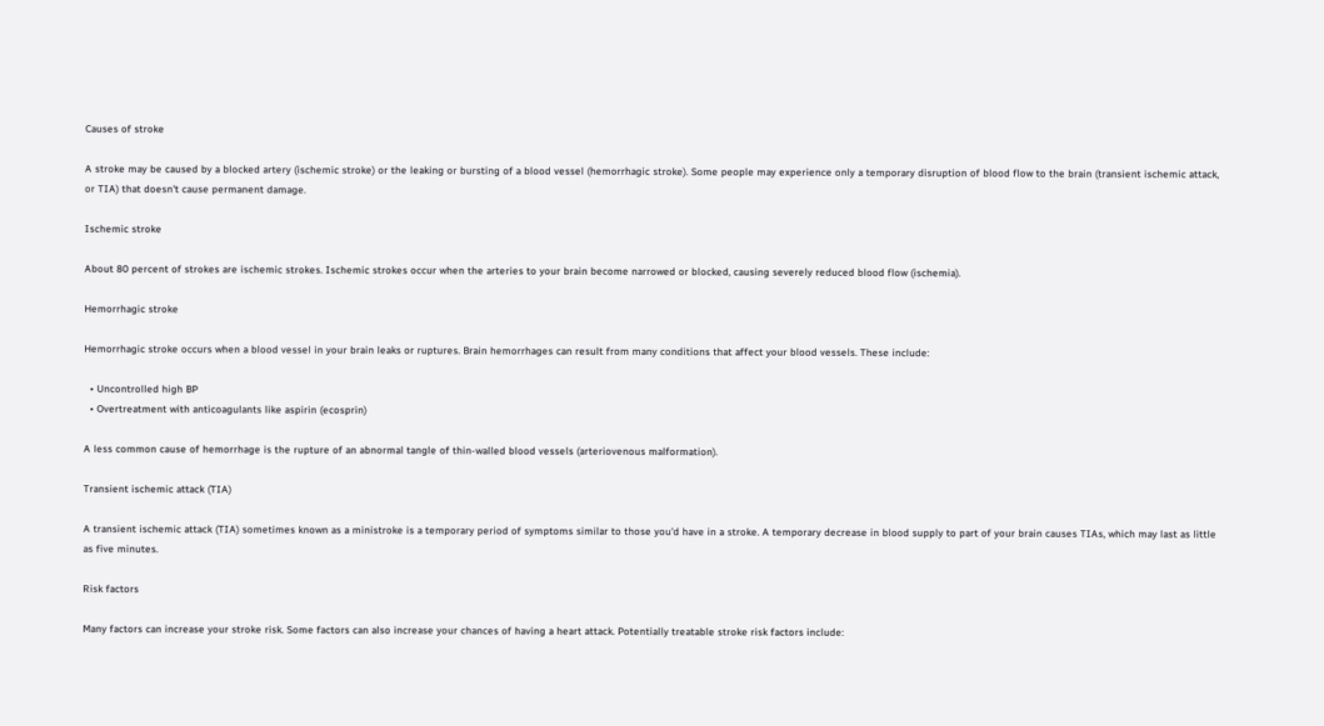Causes of stroke

A stroke may be caused by a blocked artery (ischemic stroke) or the leaking or bursting of a blood vessel (hemorrhagic stroke). Some people may experience only a temporary disruption of blood flow to the brain (transient ischemic attack, or TIA) that doesn't cause permanent damage.

Ischemic stroke

About 80 percent of strokes are ischemic strokes. Ischemic strokes occur when the arteries to your brain become narrowed or blocked, causing severely reduced blood flow (ischemia).

Hemorrhagic stroke

Hemorrhagic stroke occurs when a blood vessel in your brain leaks or ruptures. Brain hemorrhages can result from many conditions that affect your blood vessels. These include:

  • Uncontrolled high BP
  • Overtreatment with anticoagulants like aspirin (ecosprin)

A less common cause of hemorrhage is the rupture of an abnormal tangle of thin-walled blood vessels (arteriovenous malformation).

Transient ischemic attack (TIA)

A transient ischemic attack (TIA) sometimes known as a ministroke is a temporary period of symptoms similar to those you'd have in a stroke. A temporary decrease in blood supply to part of your brain causes TIAs, which may last as little as five minutes.

Risk factors

Many factors can increase your stroke risk. Some factors can also increase your chances of having a heart attack. Potentially treatable stroke risk factors include: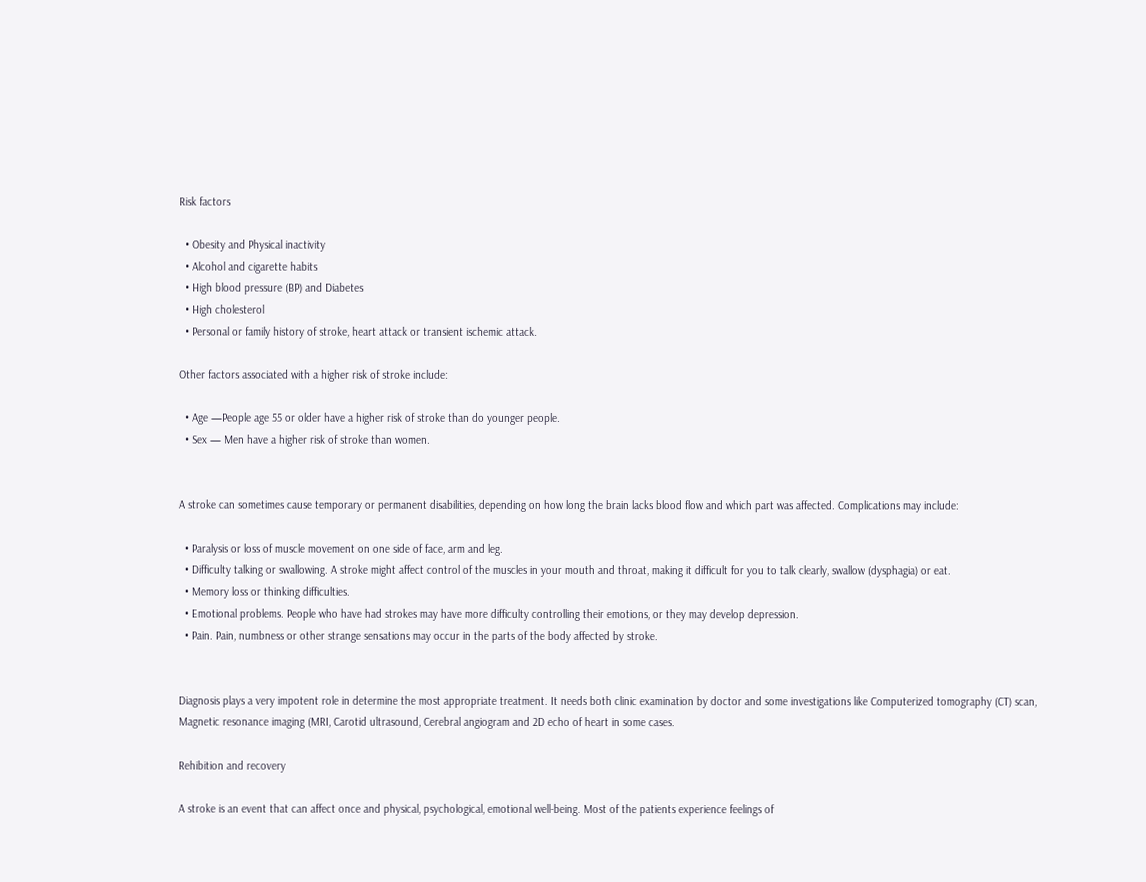Risk factors

  • Obesity and Physical inactivity
  • Alcohol and cigarette habits
  • High blood pressure (BP) and Diabetes
  • High cholesterol
  • Personal or family history of stroke, heart attack or transient ischemic attack.

Other factors associated with a higher risk of stroke include:

  • Age —People age 55 or older have a higher risk of stroke than do younger people.
  • Sex — Men have a higher risk of stroke than women.


A stroke can sometimes cause temporary or permanent disabilities, depending on how long the brain lacks blood flow and which part was affected. Complications may include:

  • Paralysis or loss of muscle movement on one side of face, arm and leg.
  • Difficulty talking or swallowing. A stroke might affect control of the muscles in your mouth and throat, making it difficult for you to talk clearly, swallow (dysphagia) or eat.
  • Memory loss or thinking difficulties.
  • Emotional problems. People who have had strokes may have more difficulty controlling their emotions, or they may develop depression.
  • Pain. Pain, numbness or other strange sensations may occur in the parts of the body affected by stroke.


Diagnosis plays a very impotent role in determine the most appropriate treatment. It needs both clinic examination by doctor and some investigations like Computerized tomography (CT) scan, Magnetic resonance imaging (MRI, Carotid ultrasound, Cerebral angiogram and 2D echo of heart in some cases.

Rehibition and recovery

A stroke is an event that can affect once and physical, psychological, emotional well-being. Most of the patients experience feelings of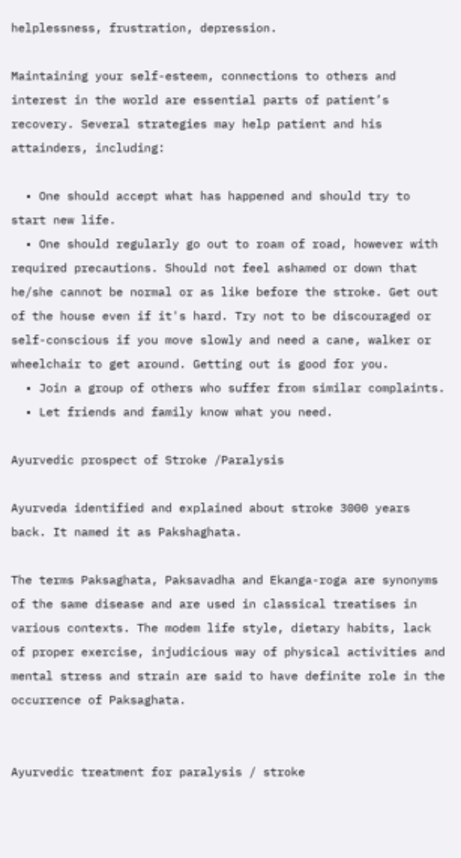helplessness, frustration, depression.

Maintaining your self-esteem, connections to others and interest in the world are essential parts of patient’s recovery. Several strategies may help patient and his attainders, including:

  • One should accept what has happened and should try to start new life.
  • One should regularly go out to roam of road, however with required precautions. Should not feel ashamed or down that he/she cannot be normal or as like before the stroke. Get out of the house even if it's hard. Try not to be discouraged or self-conscious if you move slowly and need a cane, walker or wheelchair to get around. Getting out is good for you.
  • Join a group of others who suffer from similar complaints.
  • Let friends and family know what you need.

Ayurvedic prospect of Stroke /Paralysis

Ayurveda identified and explained about stroke 3000 years back. It named it as Pakshaghata.

The terms Paksaghata, Paksavadha and Ekanga-roga are synonyms of the same disease and are used in classical treatises in various contexts. The modem life style, dietary habits, lack of proper exercise, injudicious way of physical activities and mental stress and strain are said to have definite role in the occurrence of Paksaghata.


Ayurvedic treatment for paralysis / stroke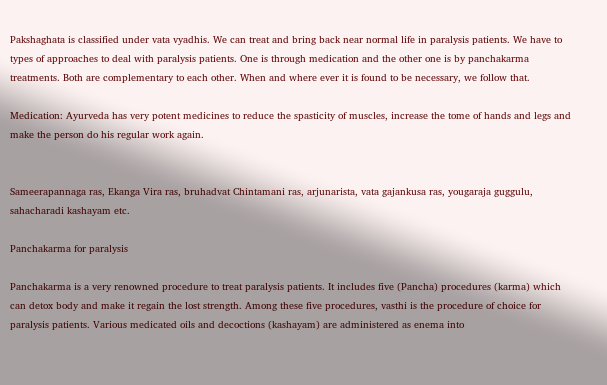Pakshaghata is classified under vata vyadhis. We can treat and bring back near normal life in paralysis patients. We have to types of approaches to deal with paralysis patients. One is through medication and the other one is by panchakarma treatments. Both are complementary to each other. When and where ever it is found to be necessary, we follow that.

Medication: Ayurveda has very potent medicines to reduce the spasticity of muscles, increase the tome of hands and legs and make the person do his regular work again.


Sameerapannaga ras, Ekanga Vira ras, bruhadvat Chintamani ras, arjunarista, vata gajankusa ras, yougaraja guggulu, sahacharadi kashayam etc.

Panchakarma for paralysis

Panchakarma is a very renowned procedure to treat paralysis patients. It includes five (Pancha) procedures (karma) which can detox body and make it regain the lost strength. Among these five procedures, vasthi is the procedure of choice for paralysis patients. Various medicated oils and decoctions (kashayam) are administered as enema into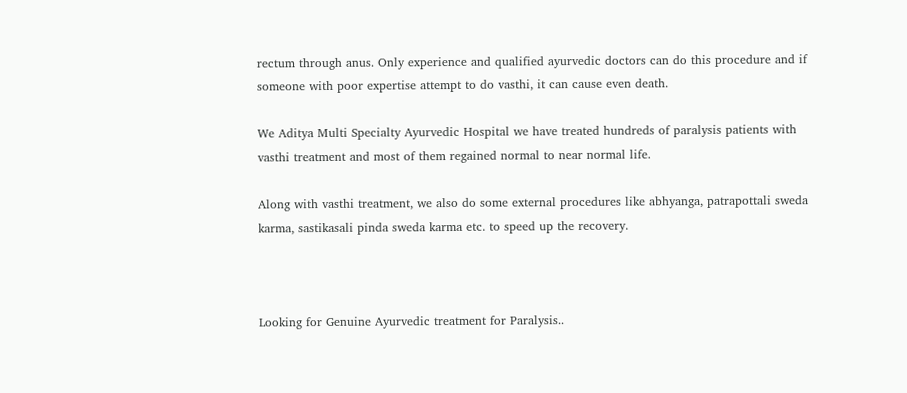rectum through anus. Only experience and qualified ayurvedic doctors can do this procedure and if someone with poor expertise attempt to do vasthi, it can cause even death.

We Aditya Multi Specialty Ayurvedic Hospital we have treated hundreds of paralysis patients with vasthi treatment and most of them regained normal to near normal life.

Along with vasthi treatment, we also do some external procedures like abhyanga, patrapottali sweda karma, sastikasali pinda sweda karma etc. to speed up the recovery.



Looking for Genuine Ayurvedic treatment for Paralysis..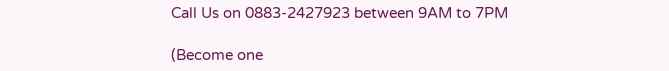Call Us on 0883-2427923 between 9AM to 7PM

(Become one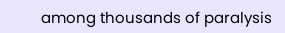among thousands of paralysis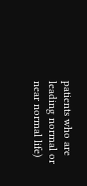patients who are leading normal or near normal life)